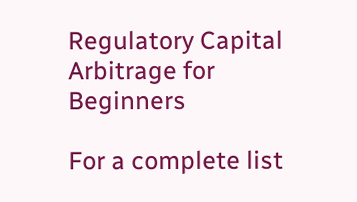Regulatory Capital Arbitrage for Beginners

For a complete list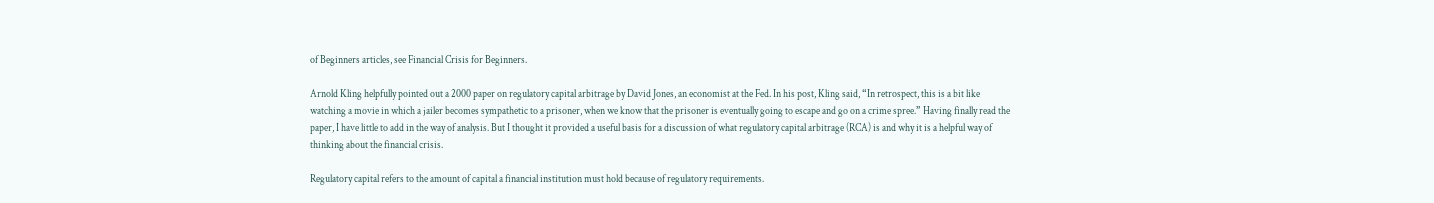of Beginners articles, see Financial Crisis for Beginners.

Arnold Kling helpfully pointed out a 2000 paper on regulatory capital arbitrage by David Jones, an economist at the Fed. In his post, Kling said, “In retrospect, this is a bit like watching a movie in which a jailer becomes sympathetic to a prisoner, when we know that the prisoner is eventually going to escape and go on a crime spree.” Having finally read the paper, I have little to add in the way of analysis. But I thought it provided a useful basis for a discussion of what regulatory capital arbitrage (RCA) is and why it is a helpful way of thinking about the financial crisis.

Regulatory capital refers to the amount of capital a financial institution must hold because of regulatory requirements.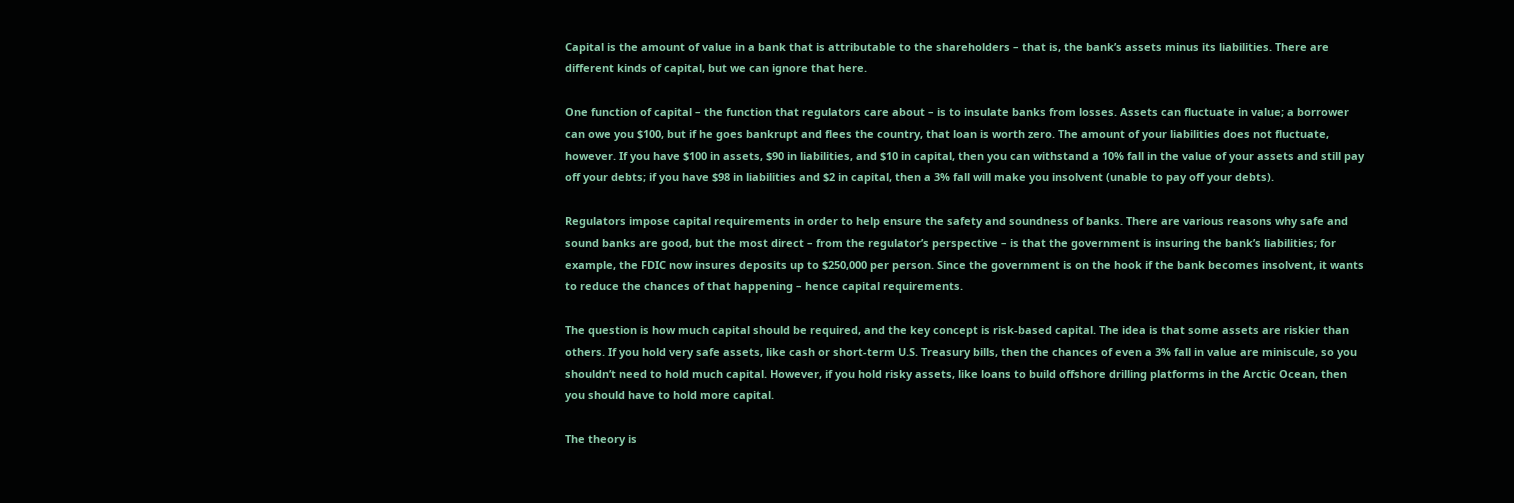Capital is the amount of value in a bank that is attributable to the shareholders – that is, the bank’s assets minus its liabilities. There are different kinds of capital, but we can ignore that here.

One function of capital – the function that regulators care about – is to insulate banks from losses. Assets can fluctuate in value; a borrower can owe you $100, but if he goes bankrupt and flees the country, that loan is worth zero. The amount of your liabilities does not fluctuate, however. If you have $100 in assets, $90 in liabilities, and $10 in capital, then you can withstand a 10% fall in the value of your assets and still pay off your debts; if you have $98 in liabilities and $2 in capital, then a 3% fall will make you insolvent (unable to pay off your debts).

Regulators impose capital requirements in order to help ensure the safety and soundness of banks. There are various reasons why safe and sound banks are good, but the most direct – from the regulator’s perspective – is that the government is insuring the bank’s liabilities; for example, the FDIC now insures deposits up to $250,000 per person. Since the government is on the hook if the bank becomes insolvent, it wants to reduce the chances of that happening – hence capital requirements.

The question is how much capital should be required, and the key concept is risk-based capital. The idea is that some assets are riskier than others. If you hold very safe assets, like cash or short-term U.S. Treasury bills, then the chances of even a 3% fall in value are miniscule, so you shouldn’t need to hold much capital. However, if you hold risky assets, like loans to build offshore drilling platforms in the Arctic Ocean, then you should have to hold more capital.

The theory is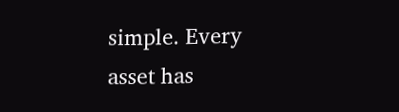simple. Every asset has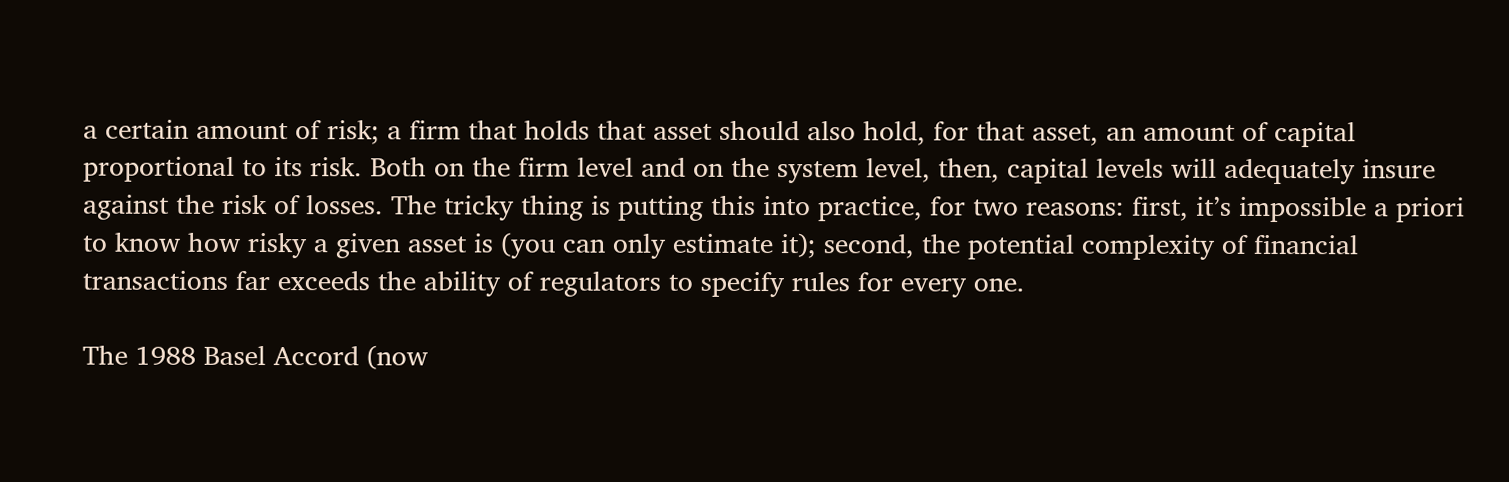a certain amount of risk; a firm that holds that asset should also hold, for that asset, an amount of capital proportional to its risk. Both on the firm level and on the system level, then, capital levels will adequately insure against the risk of losses. The tricky thing is putting this into practice, for two reasons: first, it’s impossible a priori to know how risky a given asset is (you can only estimate it); second, the potential complexity of financial transactions far exceeds the ability of regulators to specify rules for every one.

The 1988 Basel Accord (now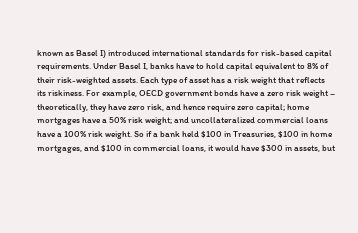known as Basel I) introduced international standards for risk-based capital requirements. Under Basel I, banks have to hold capital equivalent to 8% of their risk-weighted assets. Each type of asset has a risk weight that reflects its riskiness. For example, OECD government bonds have a zero risk weight – theoretically, they have zero risk, and hence require zero capital; home mortgages have a 50% risk weight; and uncollateralized commercial loans have a 100% risk weight. So if a bank held $100 in Treasuries, $100 in home mortgages, and $100 in commercial loans, it would have $300 in assets, but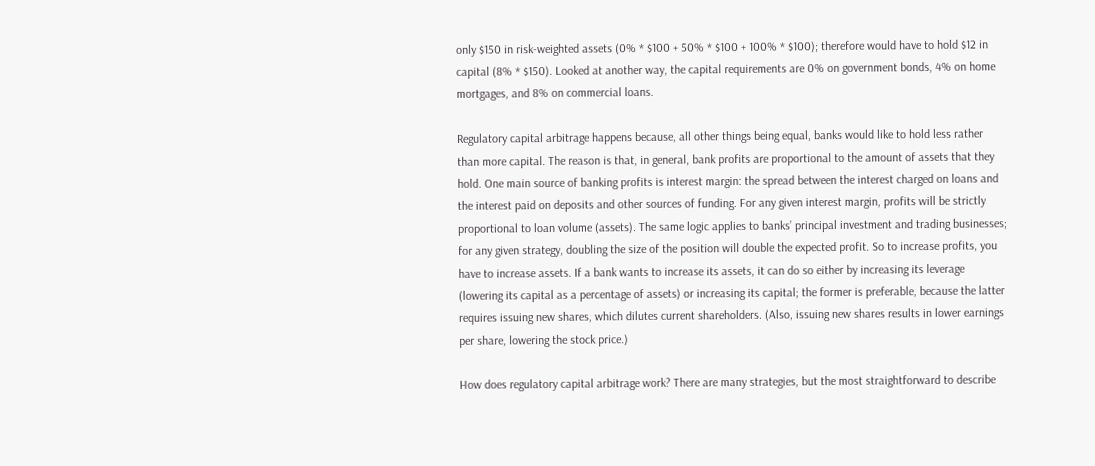only $150 in risk-weighted assets (0% * $100 + 50% * $100 + 100% * $100); therefore would have to hold $12 in capital (8% * $150). Looked at another way, the capital requirements are 0% on government bonds, 4% on home mortgages, and 8% on commercial loans.

Regulatory capital arbitrage happens because, all other things being equal, banks would like to hold less rather than more capital. The reason is that, in general, bank profits are proportional to the amount of assets that they hold. One main source of banking profits is interest margin: the spread between the interest charged on loans and the interest paid on deposits and other sources of funding. For any given interest margin, profits will be strictly proportional to loan volume (assets). The same logic applies to banks’ principal investment and trading businesses; for any given strategy, doubling the size of the position will double the expected profit. So to increase profits, you have to increase assets. If a bank wants to increase its assets, it can do so either by increasing its leverage (lowering its capital as a percentage of assets) or increasing its capital; the former is preferable, because the latter requires issuing new shares, which dilutes current shareholders. (Also, issuing new shares results in lower earnings per share, lowering the stock price.)

How does regulatory capital arbitrage work? There are many strategies, but the most straightforward to describe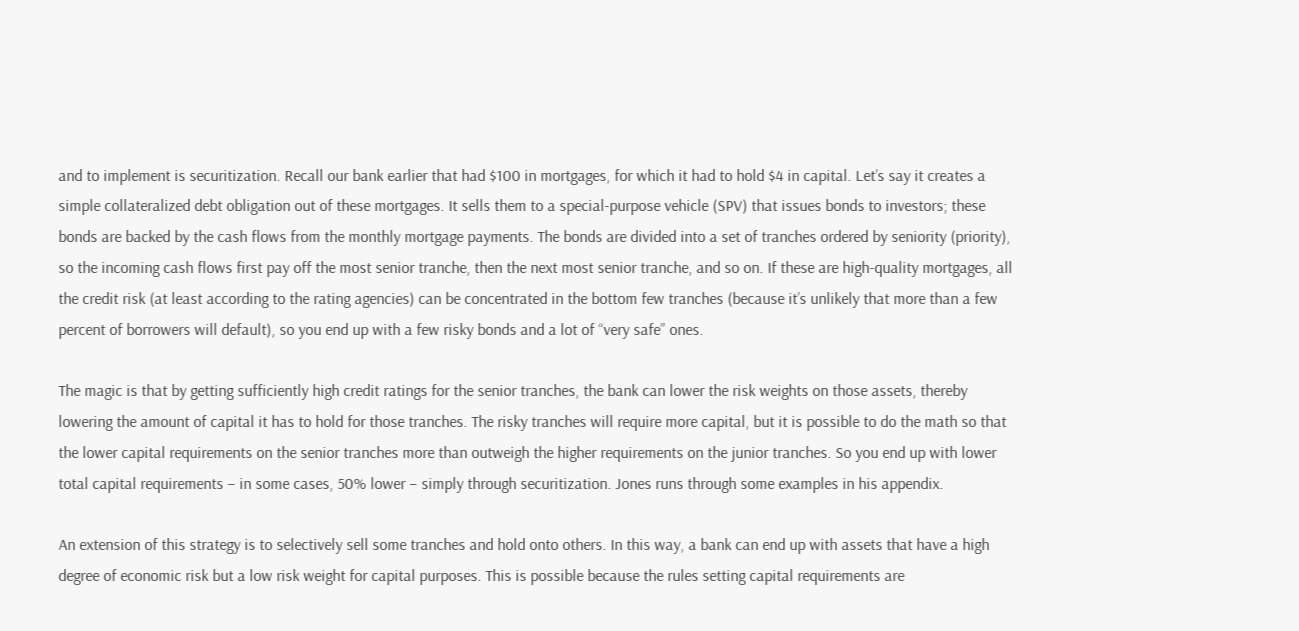and to implement is securitization. Recall our bank earlier that had $100 in mortgages, for which it had to hold $4 in capital. Let’s say it creates a simple collateralized debt obligation out of these mortgages. It sells them to a special-purpose vehicle (SPV) that issues bonds to investors; these bonds are backed by the cash flows from the monthly mortgage payments. The bonds are divided into a set of tranches ordered by seniority (priority), so the incoming cash flows first pay off the most senior tranche, then the next most senior tranche, and so on. If these are high-quality mortgages, all the credit risk (at least according to the rating agencies) can be concentrated in the bottom few tranches (because it’s unlikely that more than a few percent of borrowers will default), so you end up with a few risky bonds and a lot of “very safe” ones.

The magic is that by getting sufficiently high credit ratings for the senior tranches, the bank can lower the risk weights on those assets, thereby lowering the amount of capital it has to hold for those tranches. The risky tranches will require more capital, but it is possible to do the math so that the lower capital requirements on the senior tranches more than outweigh the higher requirements on the junior tranches. So you end up with lower total capital requirements – in some cases, 50% lower – simply through securitization. Jones runs through some examples in his appendix.

An extension of this strategy is to selectively sell some tranches and hold onto others. In this way, a bank can end up with assets that have a high degree of economic risk but a low risk weight for capital purposes. This is possible because the rules setting capital requirements are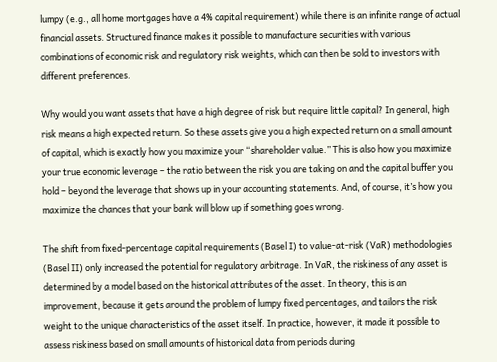lumpy (e.g., all home mortgages have a 4% capital requirement) while there is an infinite range of actual financial assets. Structured finance makes it possible to manufacture securities with various combinations of economic risk and regulatory risk weights, which can then be sold to investors with different preferences.

Why would you want assets that have a high degree of risk but require little capital? In general, high risk means a high expected return. So these assets give you a high expected return on a small amount of capital, which is exactly how you maximize your “shareholder value.” This is also how you maximize your true economic leverage – the ratio between the risk you are taking on and the capital buffer you hold – beyond the leverage that shows up in your accounting statements. And, of course, it’s how you maximize the chances that your bank will blow up if something goes wrong.

The shift from fixed-percentage capital requirements (Basel I) to value-at-risk (VaR) methodologies (Basel II) only increased the potential for regulatory arbitrage. In VaR, the riskiness of any asset is determined by a model based on the historical attributes of the asset. In theory, this is an improvement, because it gets around the problem of lumpy fixed percentages, and tailors the risk weight to the unique characteristics of the asset itself. In practice, however, it made it possible to assess riskiness based on small amounts of historical data from periods during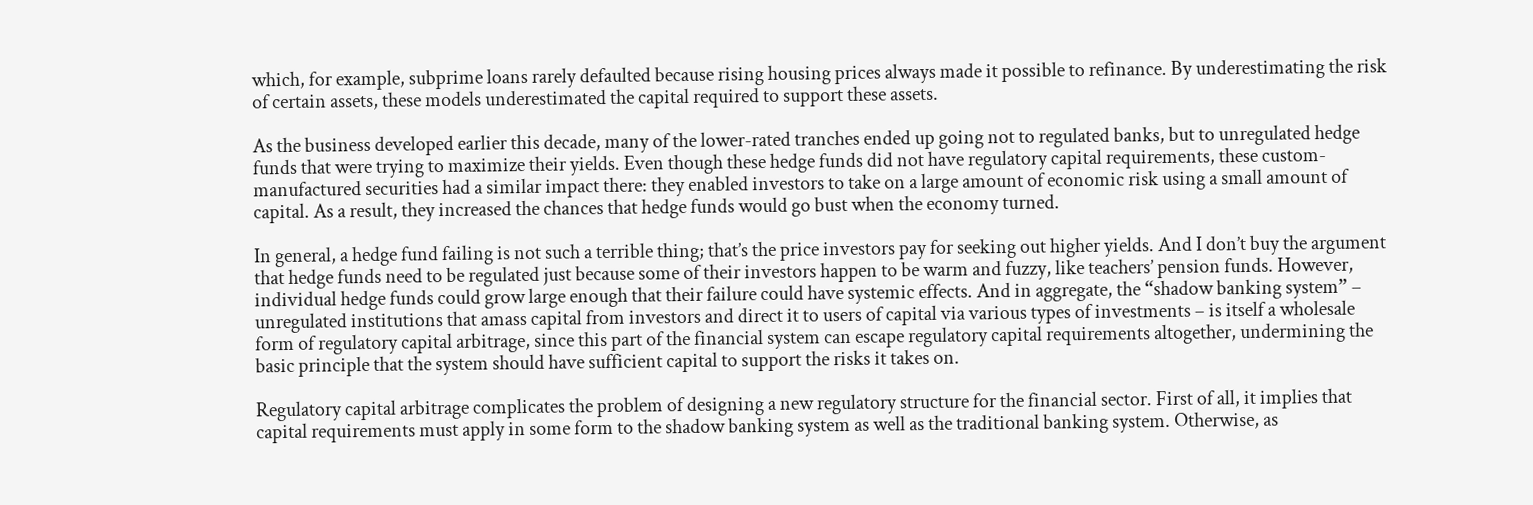which, for example, subprime loans rarely defaulted because rising housing prices always made it possible to refinance. By underestimating the risk of certain assets, these models underestimated the capital required to support these assets.

As the business developed earlier this decade, many of the lower-rated tranches ended up going not to regulated banks, but to unregulated hedge funds that were trying to maximize their yields. Even though these hedge funds did not have regulatory capital requirements, these custom-manufactured securities had a similar impact there: they enabled investors to take on a large amount of economic risk using a small amount of capital. As a result, they increased the chances that hedge funds would go bust when the economy turned.

In general, a hedge fund failing is not such a terrible thing; that’s the price investors pay for seeking out higher yields. And I don’t buy the argument that hedge funds need to be regulated just because some of their investors happen to be warm and fuzzy, like teachers’ pension funds. However, individual hedge funds could grow large enough that their failure could have systemic effects. And in aggregate, the “shadow banking system” – unregulated institutions that amass capital from investors and direct it to users of capital via various types of investments – is itself a wholesale form of regulatory capital arbitrage, since this part of the financial system can escape regulatory capital requirements altogether, undermining the basic principle that the system should have sufficient capital to support the risks it takes on.

Regulatory capital arbitrage complicates the problem of designing a new regulatory structure for the financial sector. First of all, it implies that capital requirements must apply in some form to the shadow banking system as well as the traditional banking system. Otherwise, as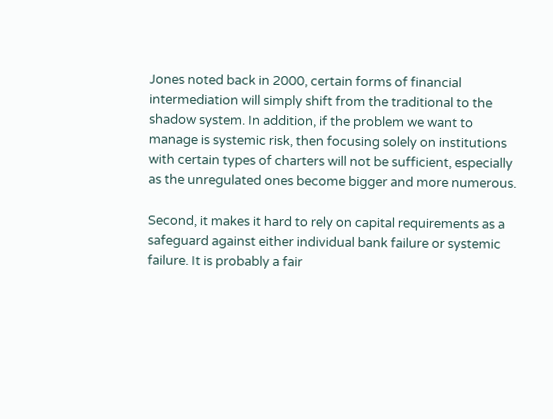Jones noted back in 2000, certain forms of financial intermediation will simply shift from the traditional to the shadow system. In addition, if the problem we want to manage is systemic risk, then focusing solely on institutions with certain types of charters will not be sufficient, especially as the unregulated ones become bigger and more numerous.

Second, it makes it hard to rely on capital requirements as a safeguard against either individual bank failure or systemic failure. It is probably a fair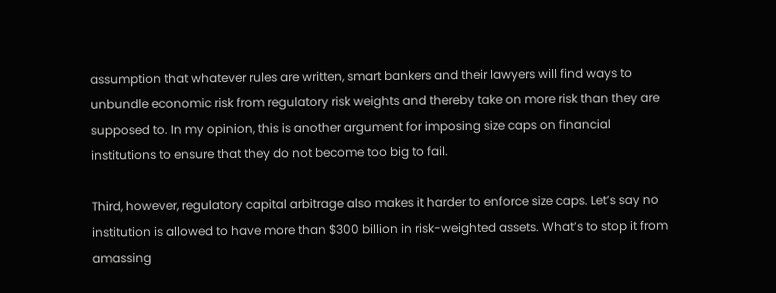assumption that whatever rules are written, smart bankers and their lawyers will find ways to unbundle economic risk from regulatory risk weights and thereby take on more risk than they are supposed to. In my opinion, this is another argument for imposing size caps on financial institutions to ensure that they do not become too big to fail.

Third, however, regulatory capital arbitrage also makes it harder to enforce size caps. Let’s say no institution is allowed to have more than $300 billion in risk-weighted assets. What’s to stop it from amassing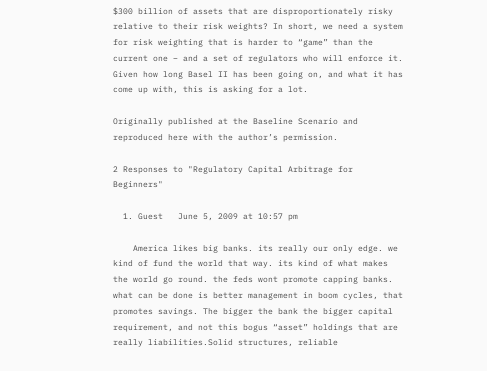$300 billion of assets that are disproportionately risky relative to their risk weights? In short, we need a system for risk weighting that is harder to “game” than the current one – and a set of regulators who will enforce it. Given how long Basel II has been going on, and what it has come up with, this is asking for a lot.

Originally published at the Baseline Scenario and reproduced here with the author’s permission.

2 Responses to "Regulatory Capital Arbitrage for Beginners"

  1. Guest   June 5, 2009 at 10:57 pm

    America likes big banks. its really our only edge. we kind of fund the world that way. its kind of what makes the world go round. the feds wont promote capping banks. what can be done is better management in boom cycles, that promotes savings. The bigger the bank the bigger capital requirement, and not this bogus “asset” holdings that are really liabilities.Solid structures, reliable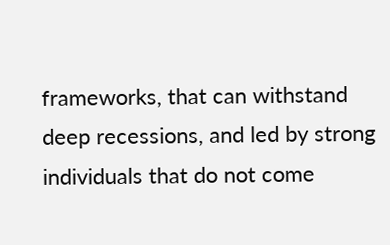frameworks, that can withstand deep recessions, and led by strong individuals that do not come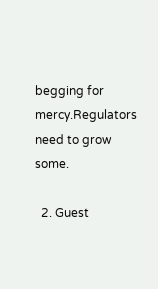begging for mercy.Regulators need to grow some.

  2. Guest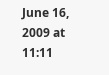June 16, 2009 at 11:11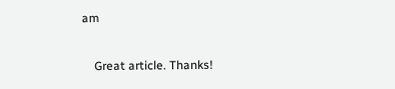am

    Great article. Thanks!